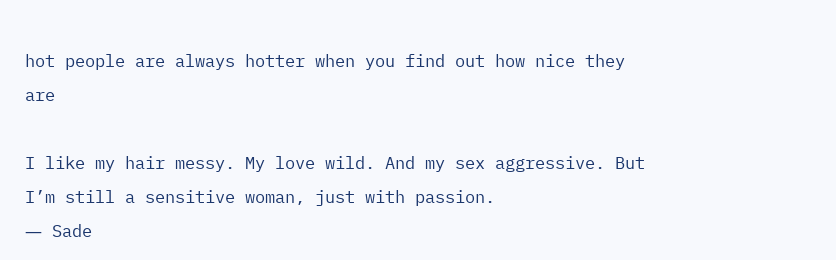hot people are always hotter when you find out how nice they are

I like my hair messy. My love wild. And my sex aggressive. But I’m still a sensitive woman, just with passion.
― Sade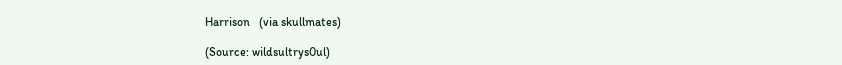Harrison   (via skullmates)

(Source: wildsultrys0ul)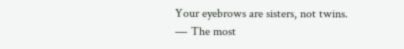Your eyebrows are sisters, not twins.
― The most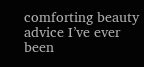comforting beauty advice I’ve ever been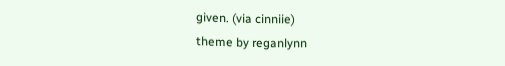given. (via cinniie)
theme by reganlynn